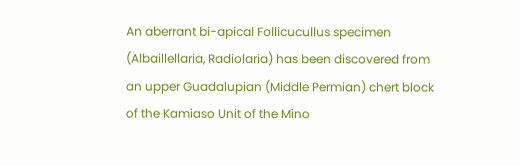An aberrant bi-apical Follicucullus specimen (Albaillellaria, Radiolaria) has been discovered from an upper Guadalupian (Middle Permian) chert block of the Kamiaso Unit of the Mino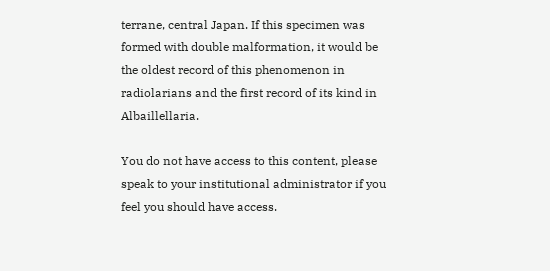terrane, central Japan. If this specimen was formed with double malformation, it would be the oldest record of this phenomenon in radiolarians and the first record of its kind in Albaillellaria.

You do not have access to this content, please speak to your institutional administrator if you feel you should have access.